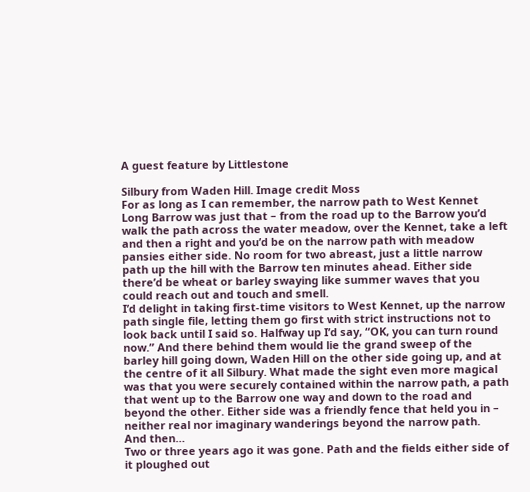A guest feature by Littlestone

Silbury from Waden Hill. Image credit Moss
For as long as I can remember, the narrow path to West Kennet Long Barrow was just that – from the road up to the Barrow you’d walk the path across the water meadow, over the Kennet, take a left and then a right and you’d be on the narrow path with meadow pansies either side. No room for two abreast, just a little narrow path up the hill with the Barrow ten minutes ahead. Either side there’d be wheat or barley swaying like summer waves that you could reach out and touch and smell.
I’d delight in taking first-time visitors to West Kennet, up the narrow path single file, letting them go first with strict instructions not to look back until I said so. Halfway up I’d say, “OK, you can turn round now.” And there behind them would lie the grand sweep of the barley hill going down, Waden Hill on the other side going up, and at the centre of it all Silbury. What made the sight even more magical was that you were securely contained within the narrow path, a path that went up to the Barrow one way and down to the road and beyond the other. Either side was a friendly fence that held you in – neither real nor imaginary wanderings beyond the narrow path.
And then…
Two or three years ago it was gone. Path and the fields either side of it ploughed out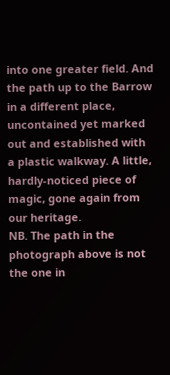into one greater field. And the path up to the Barrow in a different place, uncontained yet marked out and established with a plastic walkway. A little, hardly-noticed piece of magic, gone again from our heritage.
NB. The path in the photograph above is not the one in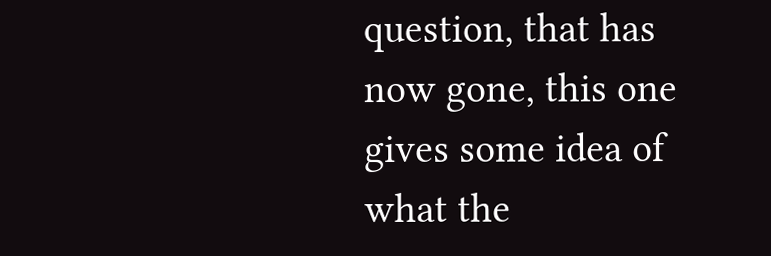question, that has now gone, this one gives some idea of what the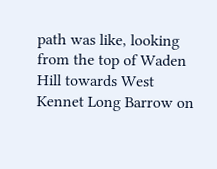path was like, looking from the top of Waden Hill towards West Kennet Long Barrow on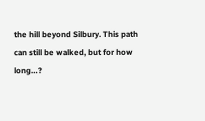the hill beyond Silbury. This path can still be walked, but for how long…?